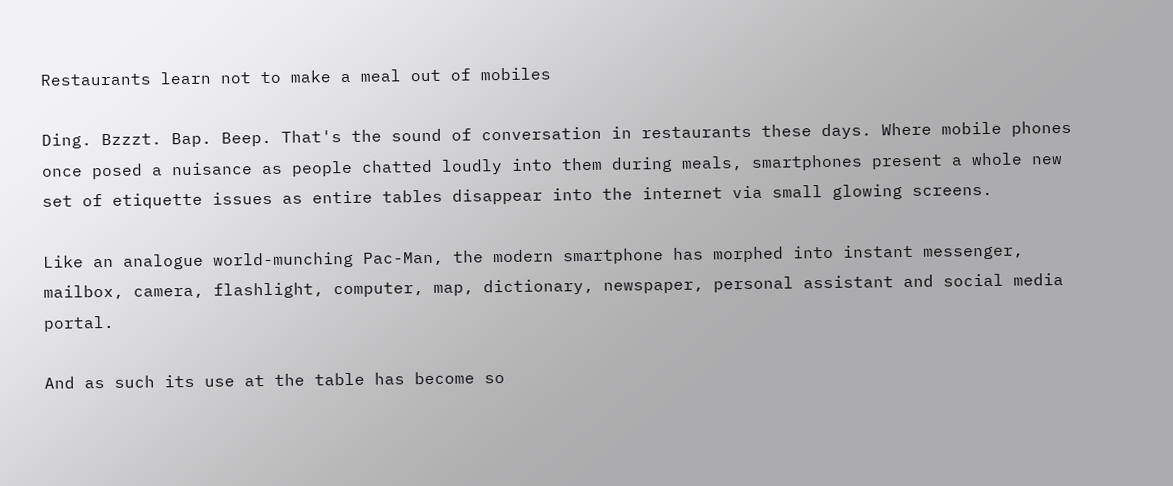Restaurants learn not to make a meal out of mobiles

Ding. Bzzzt. Bap. Beep. That's the sound of conversation in restaurants these days. Where mobile phones once posed a nuisance as people chatted loudly into them during meals, smartphones present a whole new set of etiquette issues as entire tables disappear into the internet via small glowing screens.

Like an analogue world-munching Pac-Man, the modern smartphone has morphed into instant messenger, mailbox, camera, flashlight, computer, map, dictionary, newspaper, personal assistant and social media portal.

And as such its use at the table has become so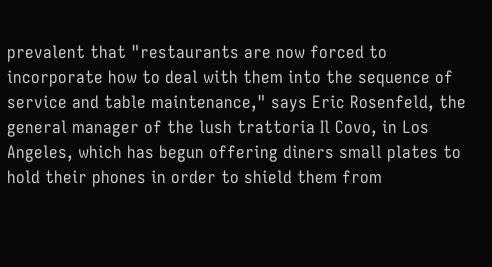prevalent that "restaurants are now forced to incorporate how to deal with them into the sequence of service and table maintenance," says Eric Rosenfeld, the general manager of the lush trattoria Il Covo, in Los Angeles, which has begun offering diners small plates to hold their phones in order to shield them from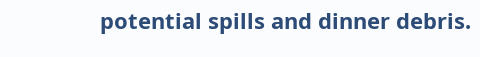potential spills and dinner debris.